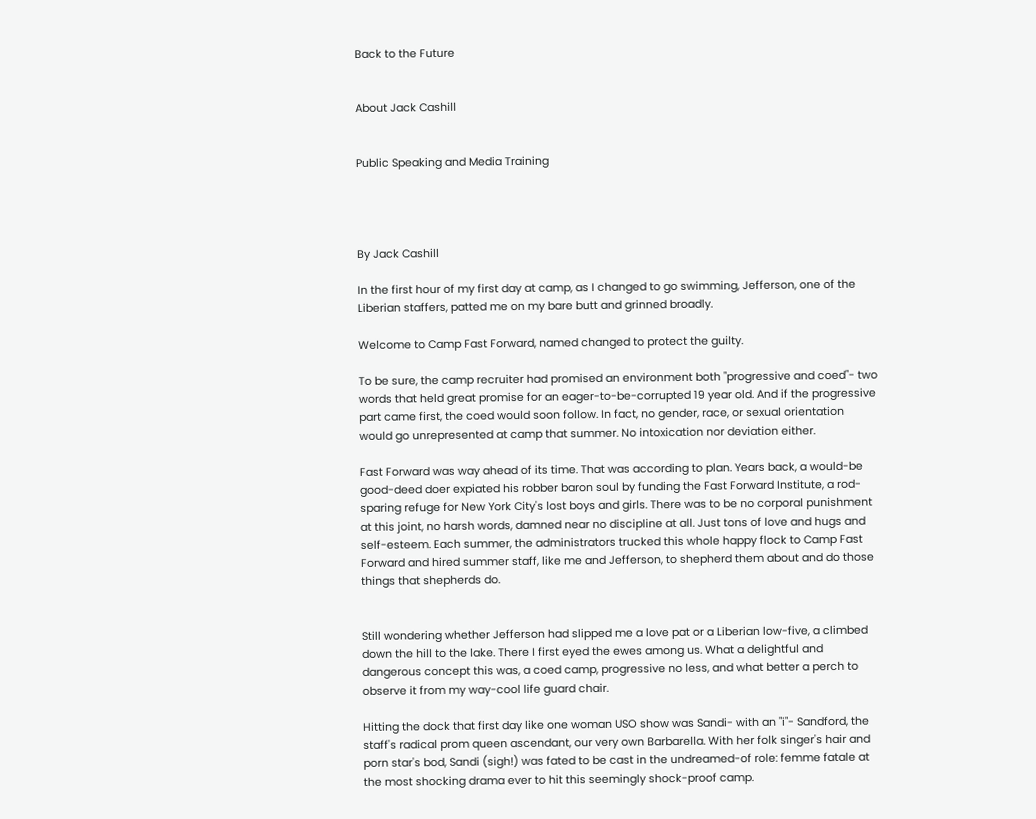Back to the Future


About Jack Cashill


Public Speaking and Media Training




By Jack Cashill

In the first hour of my first day at camp, as I changed to go swimming, Jefferson, one of the Liberian staffers, patted me on my bare butt and grinned broadly.

Welcome to Camp Fast Forward, named changed to protect the guilty.

To be sure, the camp recruiter had promised an environment both "progressive and coed"- two words that held great promise for an eager-to-be-corrupted 19 year old. And if the progressive part came first, the coed would soon follow. In fact, no gender, race, or sexual orientation would go unrepresented at camp that summer. No intoxication nor deviation either.

Fast Forward was way ahead of its time. That was according to plan. Years back, a would-be good-deed doer expiated his robber baron soul by funding the Fast Forward Institute, a rod-sparing refuge for New York City's lost boys and girls. There was to be no corporal punishment at this joint, no harsh words, damned near no discipline at all. Just tons of love and hugs and self-esteem. Each summer, the administrators trucked this whole happy flock to Camp Fast Forward and hired summer staff, like me and Jefferson, to shepherd them about and do those things that shepherds do.


Still wondering whether Jefferson had slipped me a love pat or a Liberian low-five, a climbed down the hill to the lake. There I first eyed the ewes among us. What a delightful and dangerous concept this was, a coed camp, progressive no less, and what better a perch to observe it from my way-cool life guard chair.

Hitting the dock that first day like one woman USO show was Sandi- with an "i"- Sandford, the staff's radical prom queen ascendant, our very own Barbarella. With her folk singer's hair and porn star's bod, Sandi (sigh!) was fated to be cast in the undreamed-of role: femme fatale at the most shocking drama ever to hit this seemingly shock-proof camp.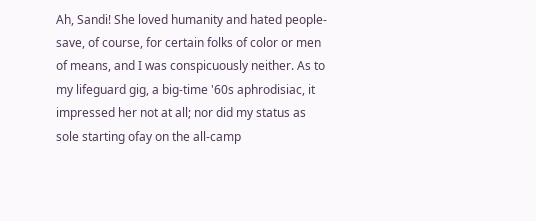Ah, Sandi! She loved humanity and hated people- save, of course, for certain folks of color or men of means, and I was conspicuously neither. As to my lifeguard gig, a big-time '60s aphrodisiac, it impressed her not at all; nor did my status as sole starting ofay on the all-camp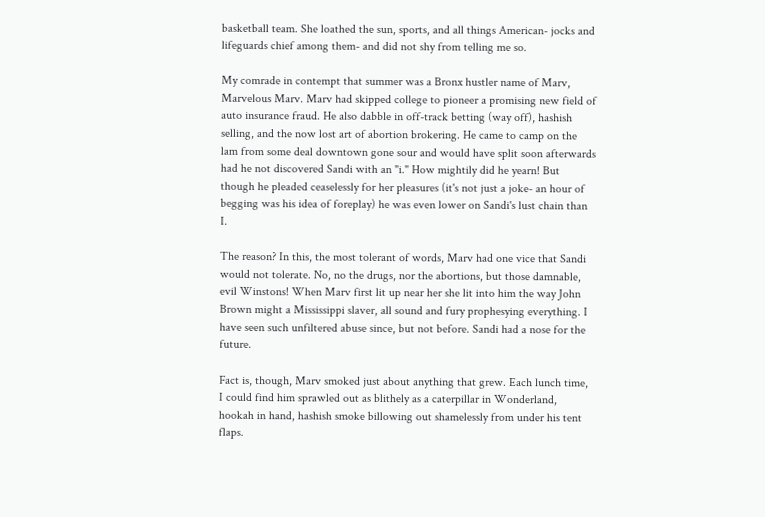basketball team. She loathed the sun, sports, and all things American- jocks and lifeguards chief among them- and did not shy from telling me so.

My comrade in contempt that summer was a Bronx hustler name of Marv, Marvelous Marv. Marv had skipped college to pioneer a promising new field of auto insurance fraud. He also dabble in off-track betting (way off), hashish selling, and the now lost art of abortion brokering. He came to camp on the lam from some deal downtown gone sour and would have split soon afterwards had he not discovered Sandi with an "i." How mightily did he yearn! But though he pleaded ceaselessly for her pleasures (it's not just a joke- an hour of begging was his idea of foreplay) he was even lower on Sandi's lust chain than I.

The reason? In this, the most tolerant of words, Marv had one vice that Sandi would not tolerate. No, no the drugs, nor the abortions, but those damnable, evil Winstons! When Marv first lit up near her she lit into him the way John Brown might a Mississippi slaver, all sound and fury prophesying everything. I have seen such unfiltered abuse since, but not before. Sandi had a nose for the future.

Fact is, though, Marv smoked just about anything that grew. Each lunch time, I could find him sprawled out as blithely as a caterpillar in Wonderland, hookah in hand, hashish smoke billowing out shamelessly from under his tent flaps.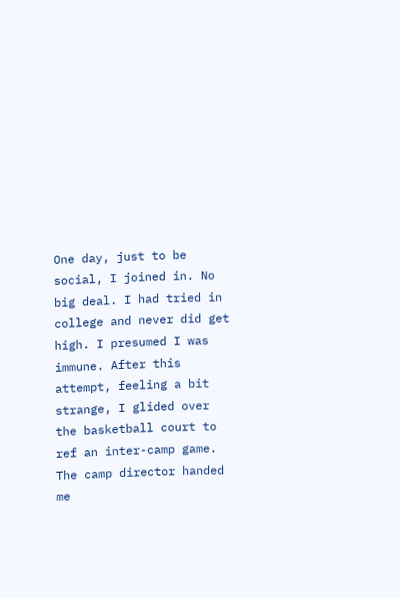One day, just to be social, I joined in. No big deal. I had tried in college and never did get high. I presumed I was immune. After this attempt, feeling a bit strange, I glided over the basketball court to ref an inter-camp game. The camp director handed me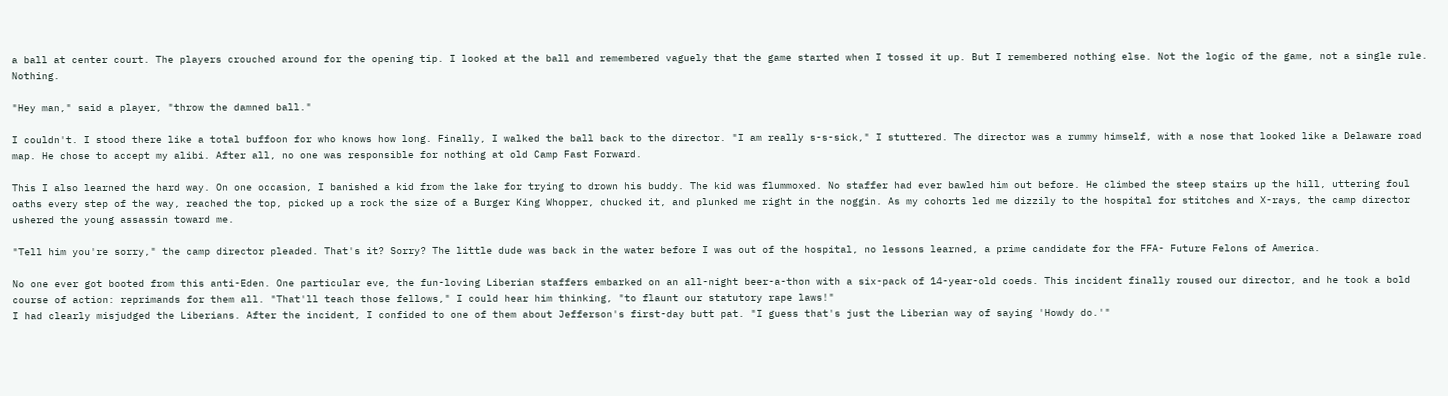a ball at center court. The players crouched around for the opening tip. I looked at the ball and remembered vaguely that the game started when I tossed it up. But I remembered nothing else. Not the logic of the game, not a single rule. Nothing.

"Hey man," said a player, "throw the damned ball."

I couldn't. I stood there like a total buffoon for who knows how long. Finally, I walked the ball back to the director. "I am really s-s-sick," I stuttered. The director was a rummy himself, with a nose that looked like a Delaware road map. He chose to accept my alibi. After all, no one was responsible for nothing at old Camp Fast Forward.

This I also learned the hard way. On one occasion, I banished a kid from the lake for trying to drown his buddy. The kid was flummoxed. No staffer had ever bawled him out before. He climbed the steep stairs up the hill, uttering foul oaths every step of the way, reached the top, picked up a rock the size of a Burger King Whopper, chucked it, and plunked me right in the noggin. As my cohorts led me dizzily to the hospital for stitches and X-rays, the camp director ushered the young assassin toward me.

"Tell him you're sorry," the camp director pleaded. That's it? Sorry? The little dude was back in the water before I was out of the hospital, no lessons learned, a prime candidate for the FFA- Future Felons of America.

No one ever got booted from this anti-Eden. One particular eve, the fun-loving Liberian staffers embarked on an all-night beer-a-thon with a six-pack of 14-year-old coeds. This incident finally roused our director, and he took a bold course of action: reprimands for them all. "That'll teach those fellows," I could hear him thinking, "to flaunt our statutory rape laws!"
I had clearly misjudged the Liberians. After the incident, I confided to one of them about Jefferson's first-day butt pat. "I guess that's just the Liberian way of saying 'Howdy do.'"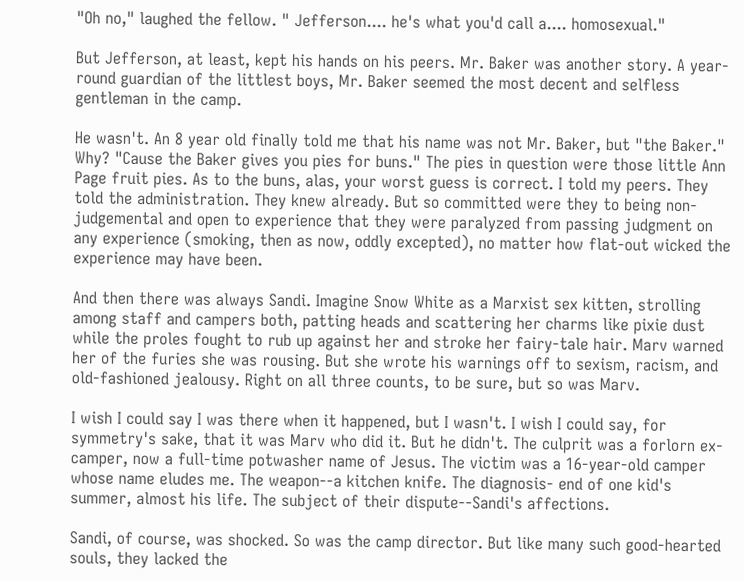"Oh no," laughed the fellow. " Jefferson.... he's what you'd call a.... homosexual."

But Jefferson, at least, kept his hands on his peers. Mr. Baker was another story. A year-round guardian of the littlest boys, Mr. Baker seemed the most decent and selfless gentleman in the camp.

He wasn't. An 8 year old finally told me that his name was not Mr. Baker, but "the Baker." Why? "Cause the Baker gives you pies for buns." The pies in question were those little Ann Page fruit pies. As to the buns, alas, your worst guess is correct. I told my peers. They told the administration. They knew already. But so committed were they to being non-judgemental and open to experience that they were paralyzed from passing judgment on any experience (smoking, then as now, oddly excepted), no matter how flat-out wicked the experience may have been.

And then there was always Sandi. Imagine Snow White as a Marxist sex kitten, strolling among staff and campers both, patting heads and scattering her charms like pixie dust while the proles fought to rub up against her and stroke her fairy-tale hair. Marv warned her of the furies she was rousing. But she wrote his warnings off to sexism, racism, and old-fashioned jealousy. Right on all three counts, to be sure, but so was Marv.

I wish I could say I was there when it happened, but I wasn't. I wish I could say, for symmetry's sake, that it was Marv who did it. But he didn't. The culprit was a forlorn ex-camper, now a full-time potwasher name of Jesus. The victim was a 16-year-old camper whose name eludes me. The weapon--a kitchen knife. The diagnosis- end of one kid's summer, almost his life. The subject of their dispute--Sandi's affections.

Sandi, of course, was shocked. So was the camp director. But like many such good-hearted souls, they lacked the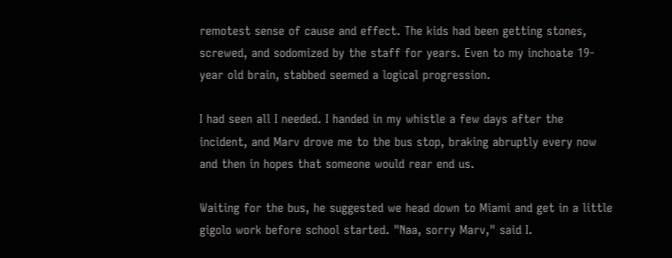remotest sense of cause and effect. The kids had been getting stones, screwed, and sodomized by the staff for years. Even to my inchoate 19-year old brain, stabbed seemed a logical progression.

I had seen all I needed. I handed in my whistle a few days after the incident, and Marv drove me to the bus stop, braking abruptly every now and then in hopes that someone would rear end us.

Waiting for the bus, he suggested we head down to Miami and get in a little gigolo work before school started. "Naa, sorry Marv," said I.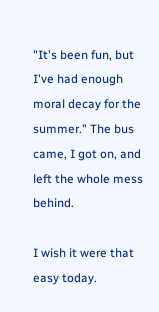"It's been fun, but I've had enough moral decay for the summer." The bus came, I got on, and left the whole mess behind.

I wish it were that easy today.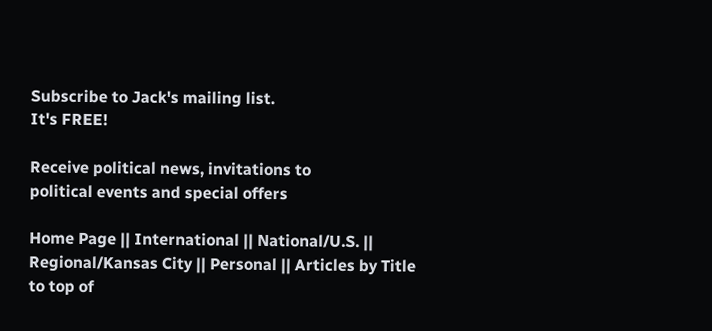Subscribe to Jack's mailing list.
It's FREE!

Receive political news, invitations to
political events and special offers

Home Page || International || National/U.S. || Regional/Kansas City || Personal || Articles by Title
to top of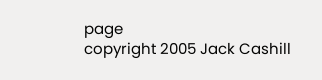page
copyright 2005 Jack Cashill